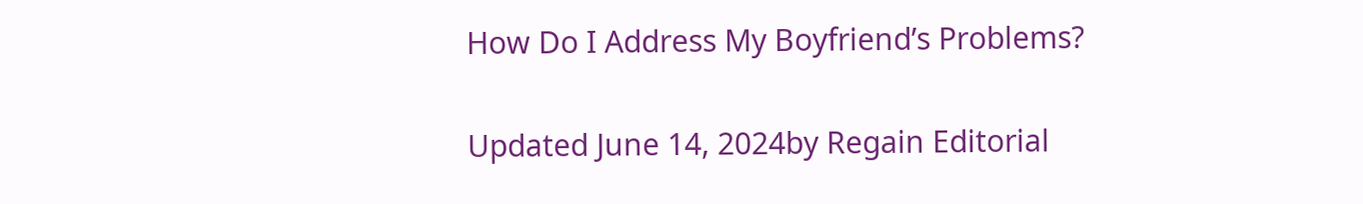How Do I Address My Boyfriend’s Problems?

Updated June 14, 2024by Regain Editorial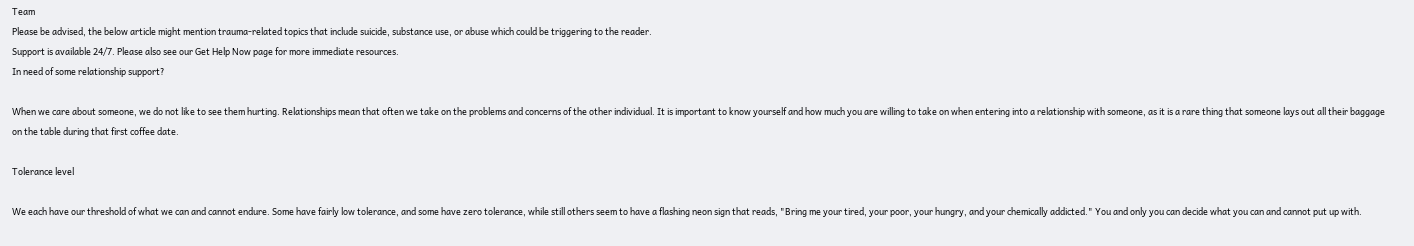Team
Please be advised, the below article might mention trauma-related topics that include suicide, substance use, or abuse which could be triggering to the reader.
Support is available 24/7. Please also see our Get Help Now page for more immediate resources.
In need of some relationship support?

When we care about someone, we do not like to see them hurting. Relationships mean that often we take on the problems and concerns of the other individual. It is important to know yourself and how much you are willing to take on when entering into a relationship with someone, as it is a rare thing that someone lays out all their baggage on the table during that first coffee date.

Tolerance level

We each have our threshold of what we can and cannot endure. Some have fairly low tolerance, and some have zero tolerance, while still others seem to have a flashing neon sign that reads, "Bring me your tired, your poor, your hungry, and your chemically addicted." You and only you can decide what you can and cannot put up with.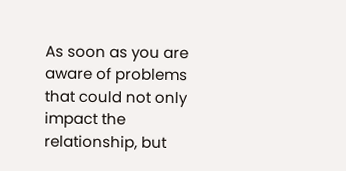As soon as you are aware of problems that could not only impact the relationship, but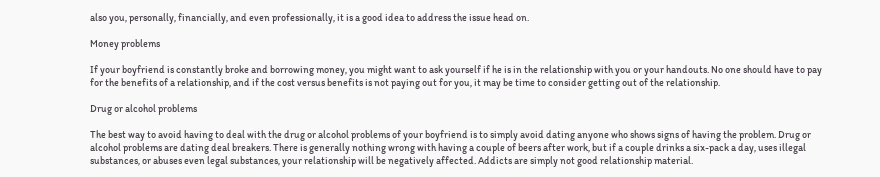also you, personally, financially, and even professionally, it is a good idea to address the issue head on.

Money problems

If your boyfriend is constantly broke and borrowing money, you might want to ask yourself if he is in the relationship with you or your handouts. No one should have to pay for the benefits of a relationship, and if the cost versus benefits is not paying out for you, it may be time to consider getting out of the relationship.

Drug or alcohol problems

The best way to avoid having to deal with the drug or alcohol problems of your boyfriend is to simply avoid dating anyone who shows signs of having the problem. Drug or alcohol problems are dating deal breakers. There is generally nothing wrong with having a couple of beers after work, but if a couple drinks a six-pack a day, uses illegal substances, or abuses even legal substances, your relationship will be negatively affected. Addicts are simply not good relationship material.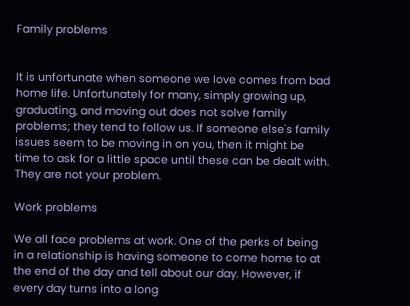Family problems


It is unfortunate when someone we love comes from bad home life. Unfortunately for many, simply growing up, graduating, and moving out does not solve family problems; they tend to follow us. If someone else's family issues seem to be moving in on you, then it might be time to ask for a little space until these can be dealt with. They are not your problem.

Work problems

We all face problems at work. One of the perks of being in a relationship is having someone to come home to at the end of the day and tell about our day. However, if every day turns into a long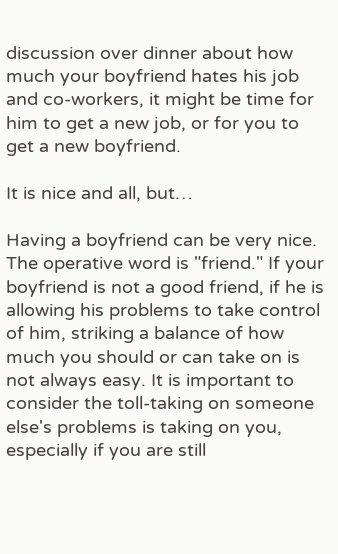discussion over dinner about how much your boyfriend hates his job and co-workers, it might be time for him to get a new job, or for you to get a new boyfriend.

It is nice and all, but…

Having a boyfriend can be very nice. The operative word is "friend." If your boyfriend is not a good friend, if he is allowing his problems to take control of him, striking a balance of how much you should or can take on is not always easy. It is important to consider the toll-taking on someone else's problems is taking on you, especially if you are still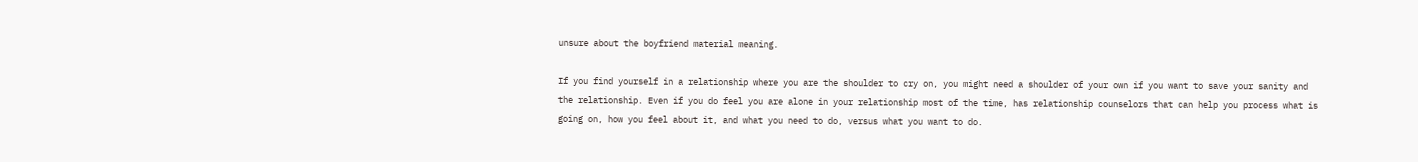unsure about the boyfriend material meaning.

If you find yourself in a relationship where you are the shoulder to cry on, you might need a shoulder of your own if you want to save your sanity and the relationship. Even if you do feel you are alone in your relationship most of the time, has relationship counselors that can help you process what is going on, how you feel about it, and what you need to do, versus what you want to do.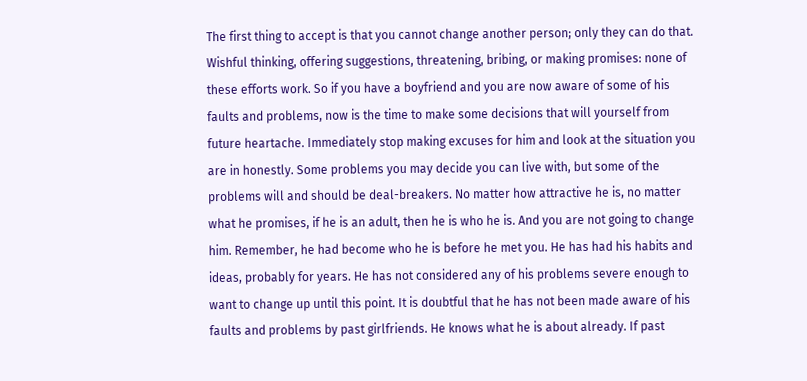The first thing to accept is that you cannot change another person; only they can do that. Wishful thinking, offering suggestions, threatening, bribing, or making promises: none of these efforts work. So if you have a boyfriend and you are now aware of some of his faults and problems, now is the time to make some decisions that will yourself from future heartache. Immediately stop making excuses for him and look at the situation you are in honestly. Some problems you may decide you can live with, but some of the problems will and should be deal-breakers. No matter how attractive he is, no matter what he promises, if he is an adult, then he is who he is. And you are not going to change him. Remember, he had become who he is before he met you. He has had his habits and ideas, probably for years. He has not considered any of his problems severe enough to want to change up until this point. It is doubtful that he has not been made aware of his faults and problems by past girlfriends. He knows what he is about already. If past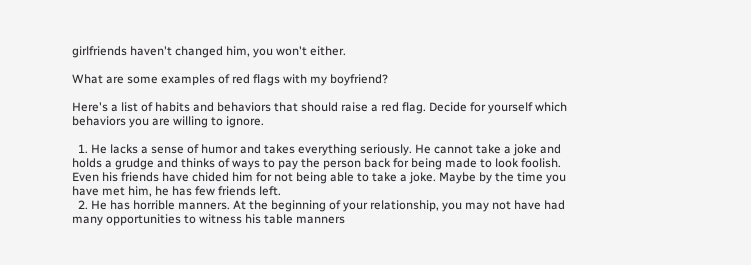girlfriends haven't changed him, you won't either.

What are some examples of red flags with my boyfriend?

Here's a list of habits and behaviors that should raise a red flag. Decide for yourself which behaviors you are willing to ignore.

  1. He lacks a sense of humor and takes everything seriously. He cannot take a joke and holds a grudge and thinks of ways to pay the person back for being made to look foolish. Even his friends have chided him for not being able to take a joke. Maybe by the time you have met him, he has few friends left.
  2. He has horrible manners. At the beginning of your relationship, you may not have had many opportunities to witness his table manners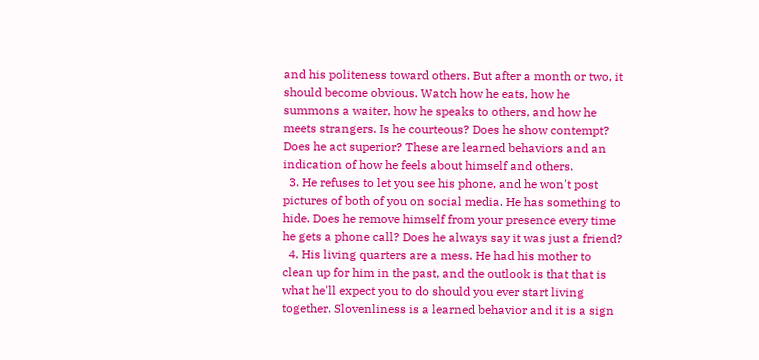and his politeness toward others. But after a month or two, it should become obvious. Watch how he eats, how he summons a waiter, how he speaks to others, and how he meets strangers. Is he courteous? Does he show contempt? Does he act superior? These are learned behaviors and an indication of how he feels about himself and others.
  3. He refuses to let you see his phone, and he won't post pictures of both of you on social media. He has something to hide. Does he remove himself from your presence every time he gets a phone call? Does he always say it was just a friend?
  4. His living quarters are a mess. He had his mother to clean up for him in the past, and the outlook is that that is what he'll expect you to do should you ever start living together. Slovenliness is a learned behavior and it is a sign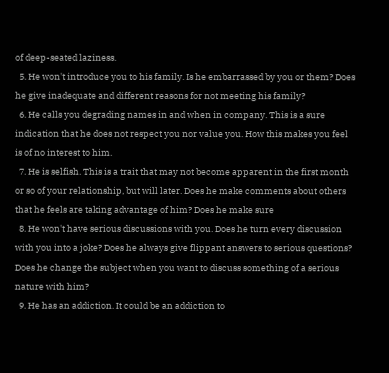of deep-seated laziness.
  5. He won't introduce you to his family. Is he embarrassed by you or them? Does he give inadequate and different reasons for not meeting his family?
  6. He calls you degrading names in and when in company. This is a sure indication that he does not respect you nor value you. How this makes you feel is of no interest to him.
  7. He is selfish. This is a trait that may not become apparent in the first month or so of your relationship, but will later. Does he make comments about others that he feels are taking advantage of him? Does he make sure
  8. He won't have serious discussions with you. Does he turn every discussion with you into a joke? Does he always give flippant answers to serious questions? Does he change the subject when you want to discuss something of a serious nature with him?
  9. He has an addiction. It could be an addiction to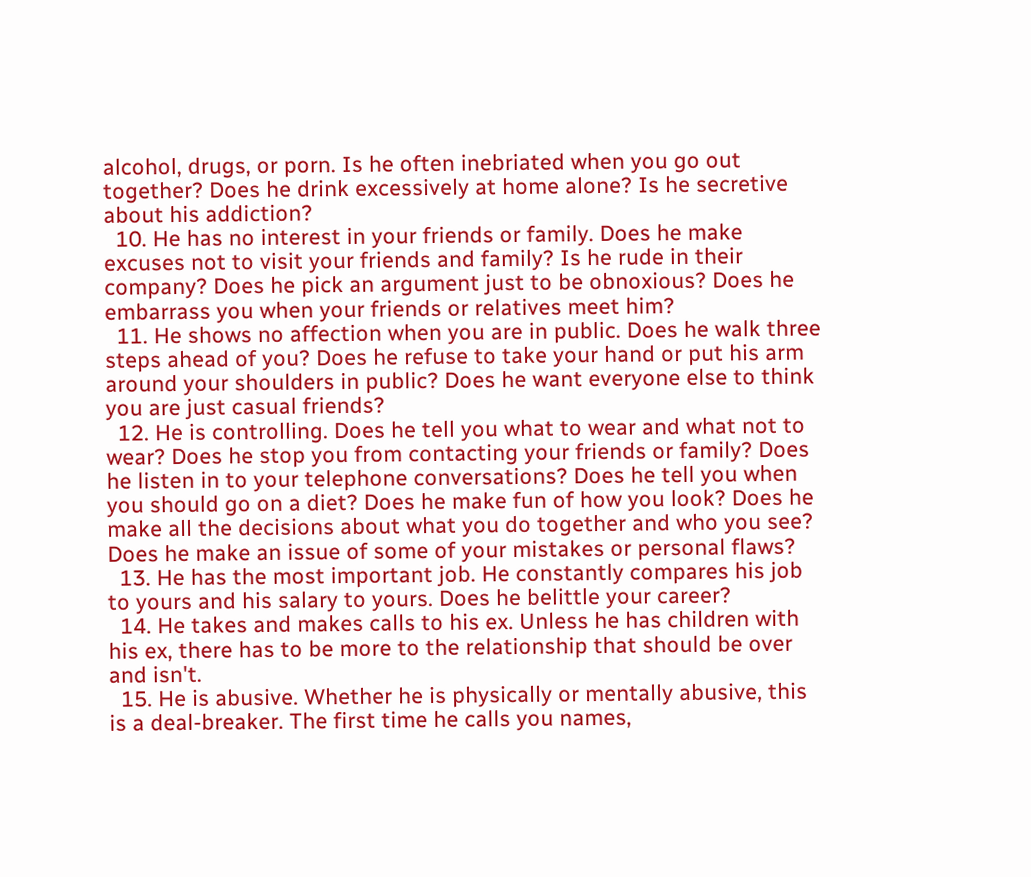alcohol, drugs, or porn. Is he often inebriated when you go out together? Does he drink excessively at home alone? Is he secretive about his addiction?
  10. He has no interest in your friends or family. Does he make excuses not to visit your friends and family? Is he rude in their company? Does he pick an argument just to be obnoxious? Does he embarrass you when your friends or relatives meet him?
  11. He shows no affection when you are in public. Does he walk three steps ahead of you? Does he refuse to take your hand or put his arm around your shoulders in public? Does he want everyone else to think you are just casual friends?
  12. He is controlling. Does he tell you what to wear and what not to wear? Does he stop you from contacting your friends or family? Does he listen in to your telephone conversations? Does he tell you when you should go on a diet? Does he make fun of how you look? Does he make all the decisions about what you do together and who you see? Does he make an issue of some of your mistakes or personal flaws?
  13. He has the most important job. He constantly compares his job to yours and his salary to yours. Does he belittle your career?
  14. He takes and makes calls to his ex. Unless he has children with his ex, there has to be more to the relationship that should be over and isn't.
  15. He is abusive. Whether he is physically or mentally abusive, this is a deal-breaker. The first time he calls you names,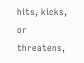hits, kicks, or threatens,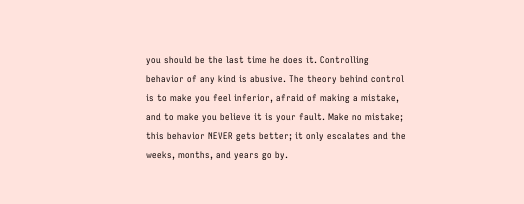you should be the last time he does it. Controlling behavior of any kind is abusive. The theory behind control is to make you feel inferior, afraid of making a mistake, and to make you believe it is your fault. Make no mistake; this behavior NEVER gets better; it only escalates and the weeks, months, and years go by.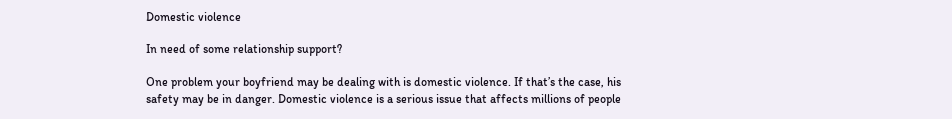Domestic violence

In need of some relationship support?

One problem your boyfriend may be dealing with is domestic violence. If that’s the case, his safety may be in danger. Domestic violence is a serious issue that affects millions of people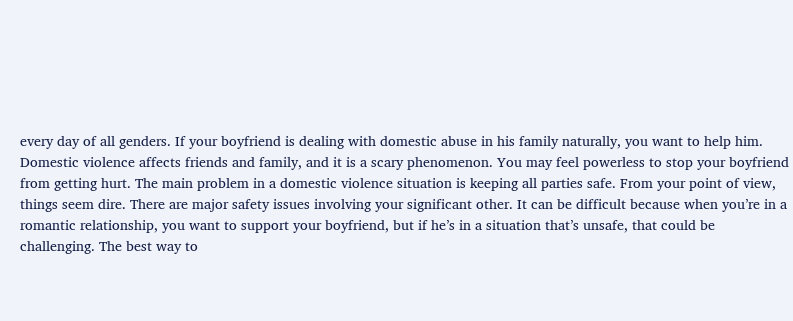every day of all genders. If your boyfriend is dealing with domestic abuse in his family naturally, you want to help him. Domestic violence affects friends and family, and it is a scary phenomenon. You may feel powerless to stop your boyfriend from getting hurt. The main problem in a domestic violence situation is keeping all parties safe. From your point of view, things seem dire. There are major safety issues involving your significant other. It can be difficult because when you’re in a romantic relationship, you want to support your boyfriend, but if he’s in a situation that’s unsafe, that could be challenging. The best way to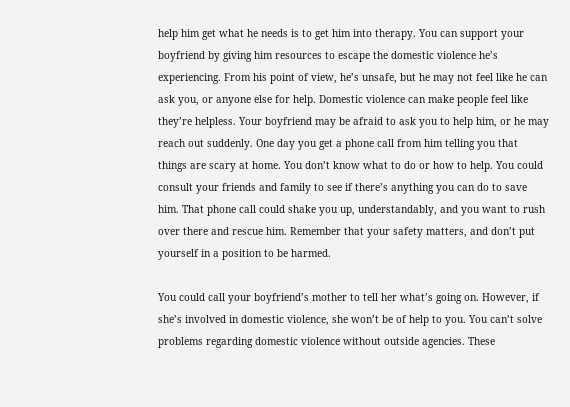help him get what he needs is to get him into therapy. You can support your boyfriend by giving him resources to escape the domestic violence he’s experiencing. From his point of view, he’s unsafe, but he may not feel like he can ask you, or anyone else for help. Domestic violence can make people feel like they’re helpless. Your boyfriend may be afraid to ask you to help him, or he may reach out suddenly. One day you get a phone call from him telling you that things are scary at home. You don’t know what to do or how to help. You could consult your friends and family to see if there’s anything you can do to save him. That phone call could shake you up, understandably, and you want to rush over there and rescue him. Remember that your safety matters, and don’t put yourself in a position to be harmed.

You could call your boyfriend’s mother to tell her what’s going on. However, if she’s involved in domestic violence, she won’t be of help to you. You can’t solve problems regarding domestic violence without outside agencies. These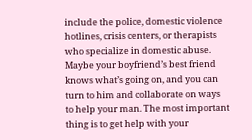include the police, domestic violence hotlines, crisis centers, or therapists who specialize in domestic abuse. Maybe your boyfriend’s best friend knows what’s going on, and you can turn to him and collaborate on ways to help your man. The most important thing is to get help with your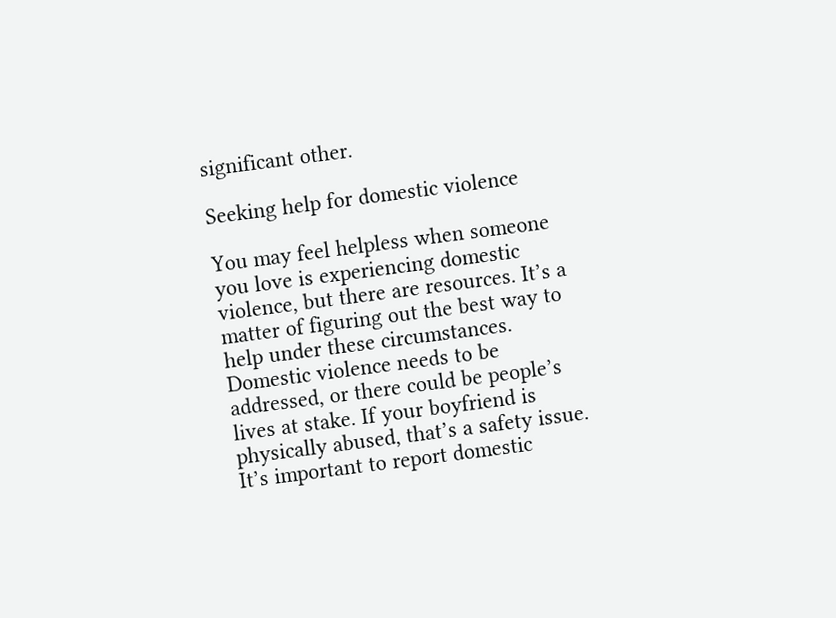significant other.

Seeking help for domestic violence

You may feel helpless when someone you love is experiencing domestic violence, but there are resources. It’s a matter of figuring out the best way to help under these circumstances. Domestic violence needs to be addressed, or there could be people’s lives at stake. If your boyfriend is physically abused, that’s a safety issue. It’s important to report domestic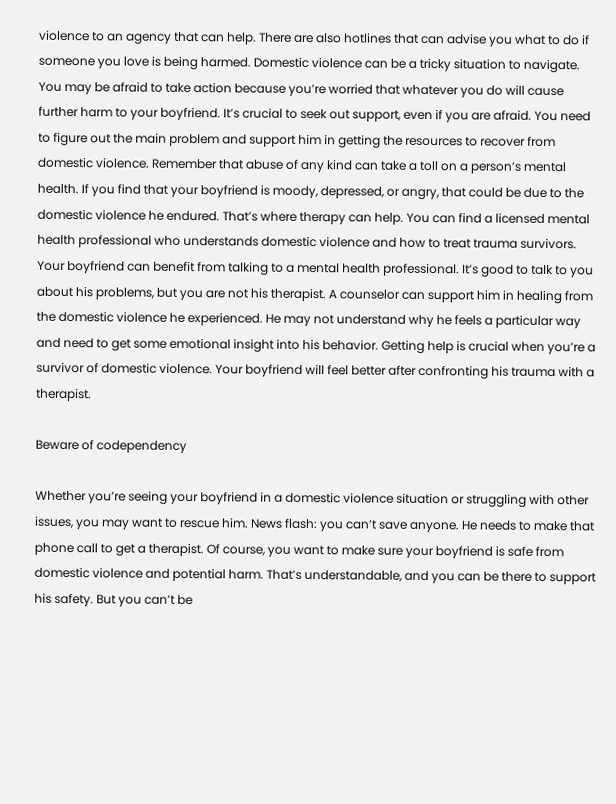violence to an agency that can help. There are also hotlines that can advise you what to do if someone you love is being harmed. Domestic violence can be a tricky situation to navigate. You may be afraid to take action because you’re worried that whatever you do will cause further harm to your boyfriend. It’s crucial to seek out support, even if you are afraid. You need to figure out the main problem and support him in getting the resources to recover from domestic violence. Remember that abuse of any kind can take a toll on a person’s mental health. If you find that your boyfriend is moody, depressed, or angry, that could be due to the domestic violence he endured. That’s where therapy can help. You can find a licensed mental health professional who understands domestic violence and how to treat trauma survivors. Your boyfriend can benefit from talking to a mental health professional. It’s good to talk to you about his problems, but you are not his therapist. A counselor can support him in healing from the domestic violence he experienced. He may not understand why he feels a particular way and need to get some emotional insight into his behavior. Getting help is crucial when you’re a survivor of domestic violence. Your boyfriend will feel better after confronting his trauma with a therapist.

Beware of codependency

Whether you’re seeing your boyfriend in a domestic violence situation or struggling with other issues, you may want to rescue him. News flash: you can’t save anyone. He needs to make that phone call to get a therapist. Of course, you want to make sure your boyfriend is safe from domestic violence and potential harm. That’s understandable, and you can be there to support his safety. But you can’t be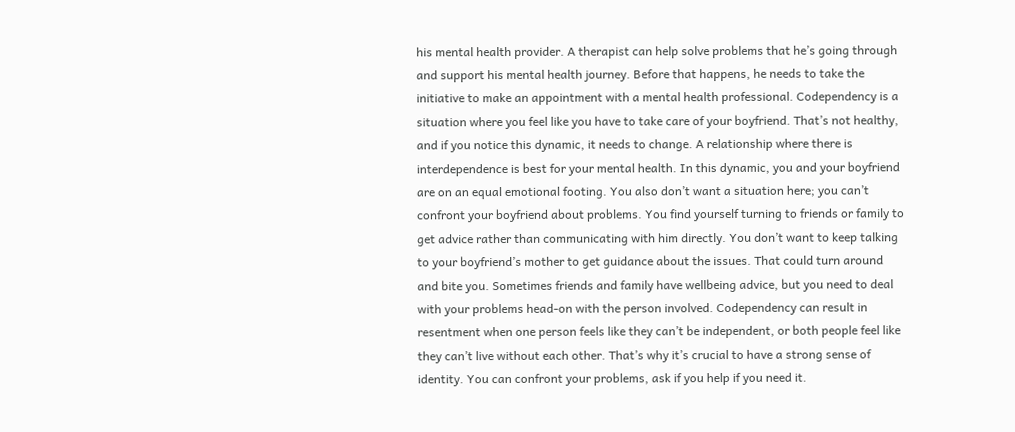his mental health provider. A therapist can help solve problems that he’s going through and support his mental health journey. Before that happens, he needs to take the initiative to make an appointment with a mental health professional. Codependency is a situation where you feel like you have to take care of your boyfriend. That’s not healthy, and if you notice this dynamic, it needs to change. A relationship where there is interdependence is best for your mental health. In this dynamic, you and your boyfriend are on an equal emotional footing. You also don’t want a situation here; you can’t confront your boyfriend about problems. You find yourself turning to friends or family to get advice rather than communicating with him directly. You don’t want to keep talking to your boyfriend’s mother to get guidance about the issues. That could turn around and bite you. Sometimes friends and family have wellbeing advice, but you need to deal with your problems head-on with the person involved. Codependency can result in resentment when one person feels like they can’t be independent, or both people feel like they can’t live without each other. That’s why it’s crucial to have a strong sense of identity. You can confront your problems, ask if you help if you need it.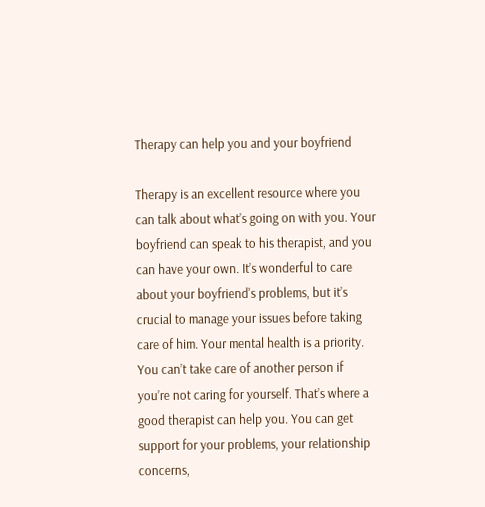Therapy can help you and your boyfriend

Therapy is an excellent resource where you can talk about what’s going on with you. Your boyfriend can speak to his therapist, and you can have your own. It’s wonderful to care about your boyfriend's problems, but it’s crucial to manage your issues before taking care of him. Your mental health is a priority. You can’t take care of another person if you’re not caring for yourself. That’s where a good therapist can help you. You can get support for your problems, your relationship concerns,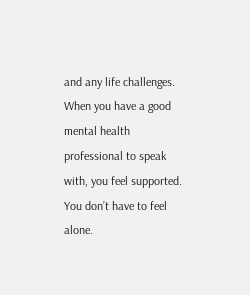and any life challenges. When you have a good mental health professional to speak with, you feel supported. You don’t have to feel alone.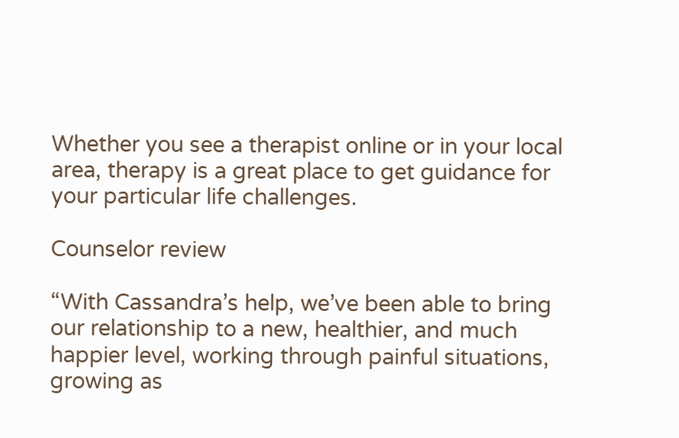Whether you see a therapist online or in your local area, therapy is a great place to get guidance for your particular life challenges.

Counselor review

“With Cassandra’s help, we’ve been able to bring our relationship to a new, healthier, and much happier level, working through painful situations, growing as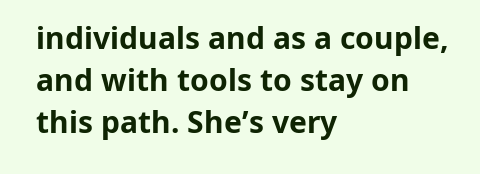individuals and as a couple, and with tools to stay on this path. She’s very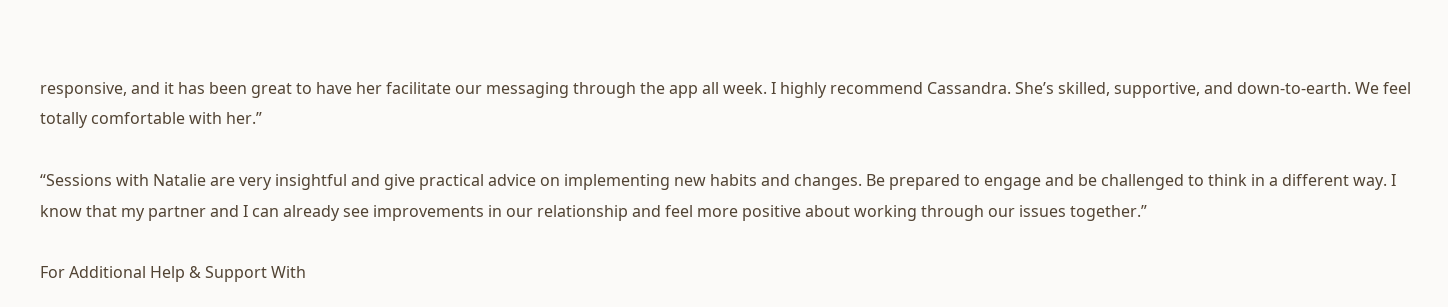responsive, and it has been great to have her facilitate our messaging through the app all week. I highly recommend Cassandra. She’s skilled, supportive, and down-to-earth. We feel totally comfortable with her.”

“Sessions with Natalie are very insightful and give practical advice on implementing new habits and changes. Be prepared to engage and be challenged to think in a different way. I know that my partner and I can already see improvements in our relationship and feel more positive about working through our issues together.”

For Additional Help & Support With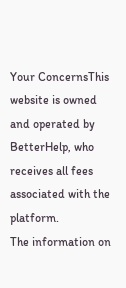Your ConcernsThis website is owned and operated by BetterHelp, who receives all fees associated with the platform.
The information on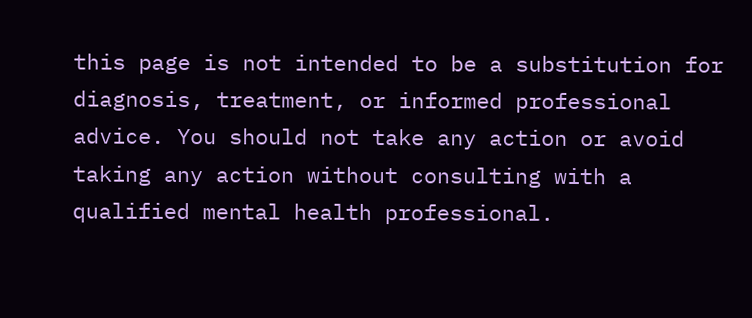this page is not intended to be a substitution for diagnosis, treatment, or informed professional advice. You should not take any action or avoid taking any action without consulting with a qualified mental health professional.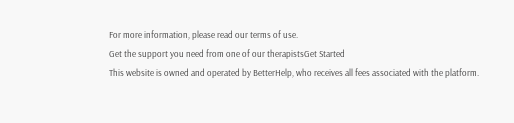For more information, please read our terms of use.
Get the support you need from one of our therapistsGet Started
This website is owned and operated by BetterHelp, who receives all fees associated with the platform.